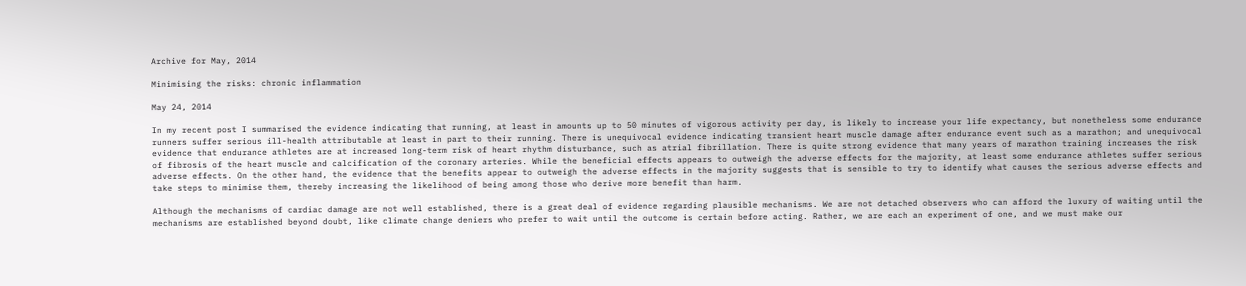Archive for May, 2014

Minimising the risks: chronic inflammation

May 24, 2014

In my recent post I summarised the evidence indicating that running, at least in amounts up to 50 minutes of vigorous activity per day, is likely to increase your life expectancy, but nonetheless some endurance runners suffer serious ill-health attributable at least in part to their running. There is unequivocal evidence indicating transient heart muscle damage after endurance event such as a marathon; and unequivocal evidence that endurance athletes are at increased long-term risk of heart rhythm disturbance, such as atrial fibrillation. There is quite strong evidence that many years of marathon training increases the risk of fibrosis of the heart muscle and calcification of the coronary arteries. While the beneficial effects appears to outweigh the adverse effects for the majority, at least some endurance athletes suffer serious adverse effects. On the other hand, the evidence that the benefits appear to outweigh the adverse effects in the majority suggests that is sensible to try to identify what causes the serious adverse effects and take steps to minimise them, thereby increasing the likelihood of being among those who derive more benefit than harm.

Although the mechanisms of cardiac damage are not well established, there is a great deal of evidence regarding plausible mechanisms. We are not detached observers who can afford the luxury of waiting until the mechanisms are established beyond doubt, like climate change deniers who prefer to wait until the outcome is certain before acting. Rather, we are each an experiment of one, and we must make our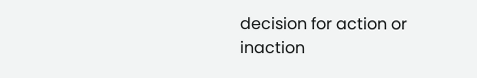decision for action or inaction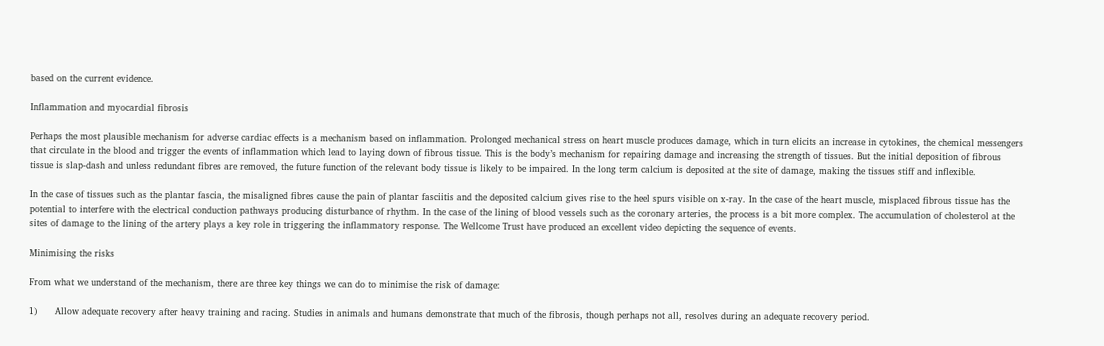based on the current evidence.

Inflammation and myocardial fibrosis

Perhaps the most plausible mechanism for adverse cardiac effects is a mechanism based on inflammation. Prolonged mechanical stress on heart muscle produces damage, which in turn elicits an increase in cytokines, the chemical messengers that circulate in the blood and trigger the events of inflammation which lead to laying down of fibrous tissue. This is the body’s mechanism for repairing damage and increasing the strength of tissues. But the initial deposition of fibrous tissue is slap-dash and unless redundant fibres are removed, the future function of the relevant body tissue is likely to be impaired. In the long term calcium is deposited at the site of damage, making the tissues stiff and inflexible.

In the case of tissues such as the plantar fascia, the misaligned fibres cause the pain of plantar fasciitis and the deposited calcium gives rise to the heel spurs visible on x-ray. In the case of the heart muscle, misplaced fibrous tissue has the potential to interfere with the electrical conduction pathways producing disturbance of rhythm. In the case of the lining of blood vessels such as the coronary arteries, the process is a bit more complex. The accumulation of cholesterol at the sites of damage to the lining of the artery plays a key role in triggering the inflammatory response. The Wellcome Trust have produced an excellent video depicting the sequence of events.

Minimising the risks

From what we understand of the mechanism, there are three key things we can do to minimise the risk of damage:

1)      Allow adequate recovery after heavy training and racing. Studies in animals and humans demonstrate that much of the fibrosis, though perhaps not all, resolves during an adequate recovery period.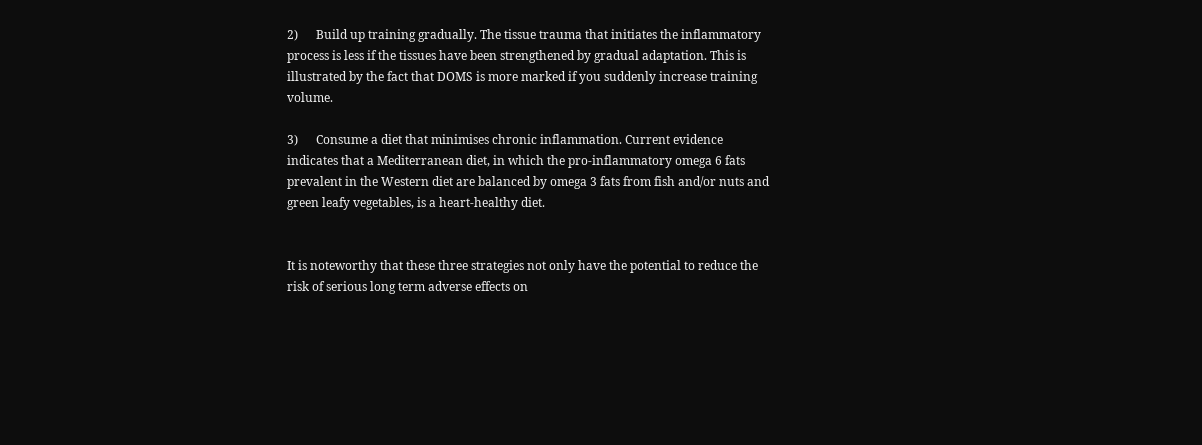2)      Build up training gradually. The tissue trauma that initiates the inflammatory process is less if the tissues have been strengthened by gradual adaptation. This is illustrated by the fact that DOMS is more marked if you suddenly increase training volume.

3)      Consume a diet that minimises chronic inflammation. Current evidence indicates that a Mediterranean diet, in which the pro-inflammatory omega 6 fats prevalent in the Western diet are balanced by omega 3 fats from fish and/or nuts and green leafy vegetables, is a heart-healthy diet.


It is noteworthy that these three strategies not only have the potential to reduce the risk of serious long term adverse effects on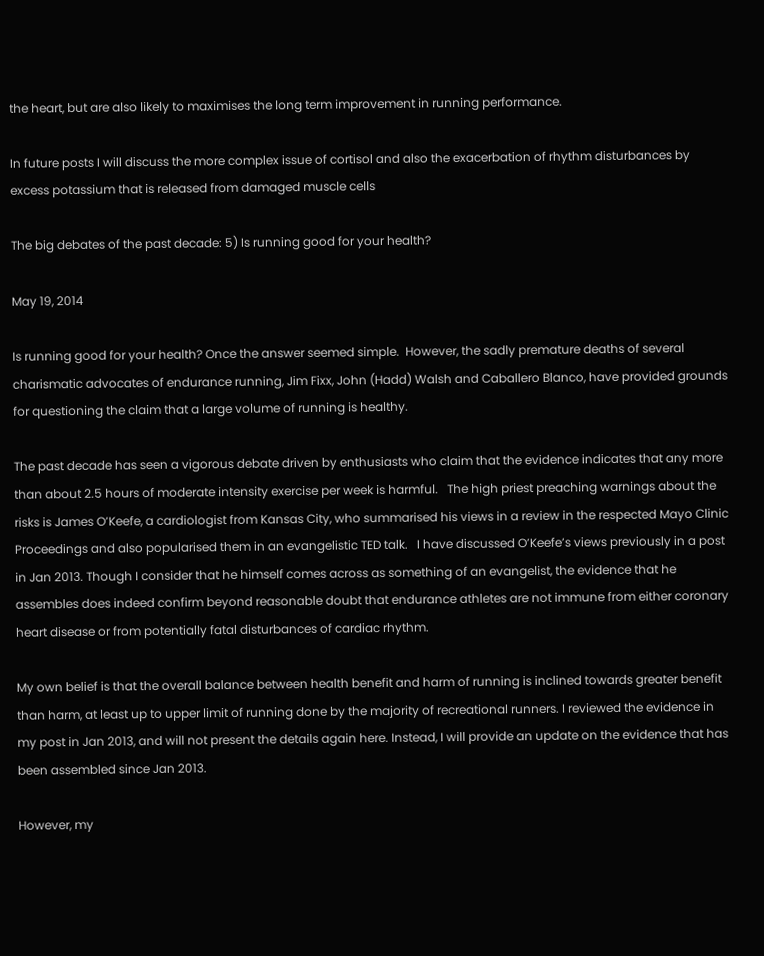the heart, but are also likely to maximises the long term improvement in running performance.

In future posts I will discuss the more complex issue of cortisol and also the exacerbation of rhythm disturbances by excess potassium that is released from damaged muscle cells

The big debates of the past decade: 5) Is running good for your health?

May 19, 2014

Is running good for your health? Once the answer seemed simple.  However, the sadly premature deaths of several charismatic advocates of endurance running, Jim Fixx, John (Hadd) Walsh and Caballero Blanco, have provided grounds for questioning the claim that a large volume of running is healthy.

The past decade has seen a vigorous debate driven by enthusiasts who claim that the evidence indicates that any more than about 2.5 hours of moderate intensity exercise per week is harmful.   The high priest preaching warnings about the risks is James O’Keefe, a cardiologist from Kansas City, who summarised his views in a review in the respected Mayo Clinic Proceedings and also popularised them in an evangelistic TED talk.   I have discussed O’Keefe’s views previously in a post in Jan 2013. Though I consider that he himself comes across as something of an evangelist, the evidence that he assembles does indeed confirm beyond reasonable doubt that endurance athletes are not immune from either coronary heart disease or from potentially fatal disturbances of cardiac rhythm.

My own belief is that the overall balance between health benefit and harm of running is inclined towards greater benefit than harm, at least up to upper limit of running done by the majority of recreational runners. I reviewed the evidence in my post in Jan 2013, and will not present the details again here. Instead, I will provide an update on the evidence that has been assembled since Jan 2013.

However, my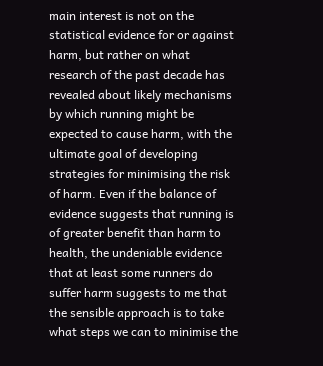main interest is not on the statistical evidence for or against harm, but rather on what research of the past decade has revealed about likely mechanisms by which running might be expected to cause harm, with the ultimate goal of developing strategies for minimising the risk of harm. Even if the balance of evidence suggests that running is of greater benefit than harm to health, the undeniable evidence that at least some runners do suffer harm suggests to me that the sensible approach is to take what steps we can to minimise the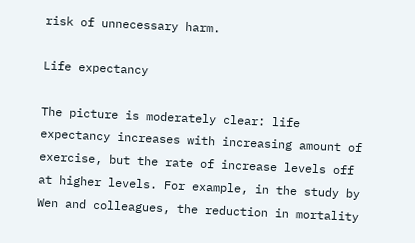risk of unnecessary harm.

Life expectancy

The picture is moderately clear: life expectancy increases with increasing amount of exercise, but the rate of increase levels off at higher levels. For example, in the study by Wen and colleagues, the reduction in mortality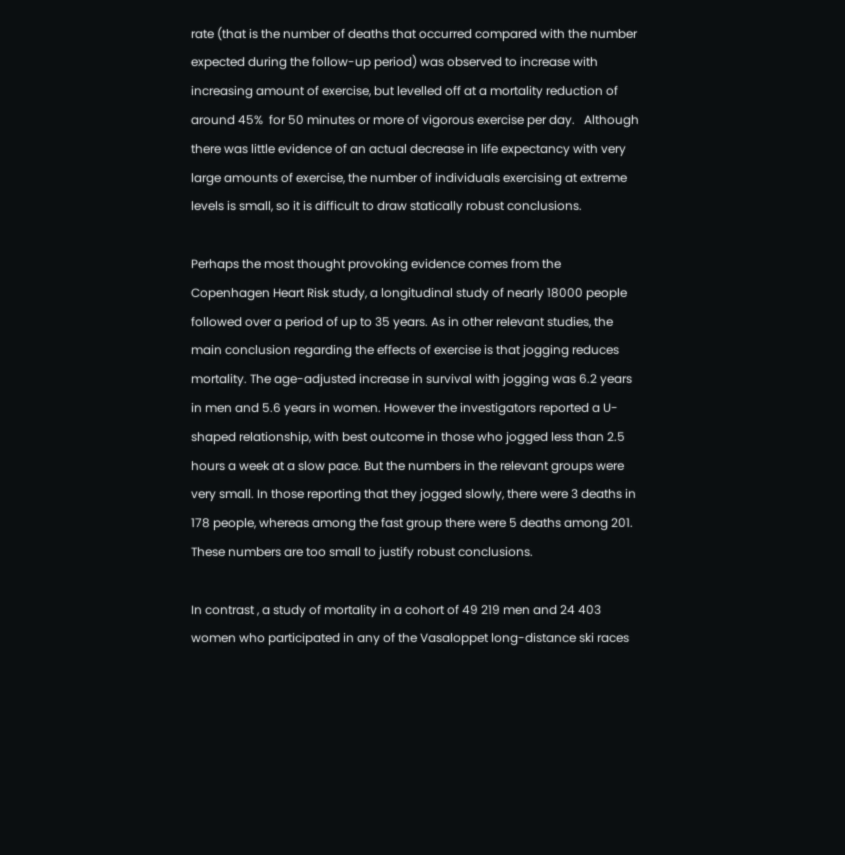rate (that is the number of deaths that occurred compared with the number expected during the follow-up period) was observed to increase with increasing amount of exercise, but levelled off at a mortality reduction of around 45%  for 50 minutes or more of vigorous exercise per day.   Although there was little evidence of an actual decrease in life expectancy with very large amounts of exercise, the number of individuals exercising at extreme levels is small, so it is difficult to draw statically robust conclusions.

Perhaps the most thought provoking evidence comes from the Copenhagen Heart Risk study, a longitudinal study of nearly 18000 people followed over a period of up to 35 years. As in other relevant studies, the main conclusion regarding the effects of exercise is that jogging reduces mortality. The age-adjusted increase in survival with jogging was 6.2 years in men and 5.6 years in women. However the investigators reported a U-shaped relationship, with best outcome in those who jogged less than 2.5 hours a week at a slow pace. But the numbers in the relevant groups were very small. In those reporting that they jogged slowly, there were 3 deaths in 178 people, whereas among the fast group there were 5 deaths among 201.   These numbers are too small to justify robust conclusions.

In contrast , a study of mortality in a cohort of 49 219 men and 24 403 women who participated in any of the Vasaloppet long-distance ski races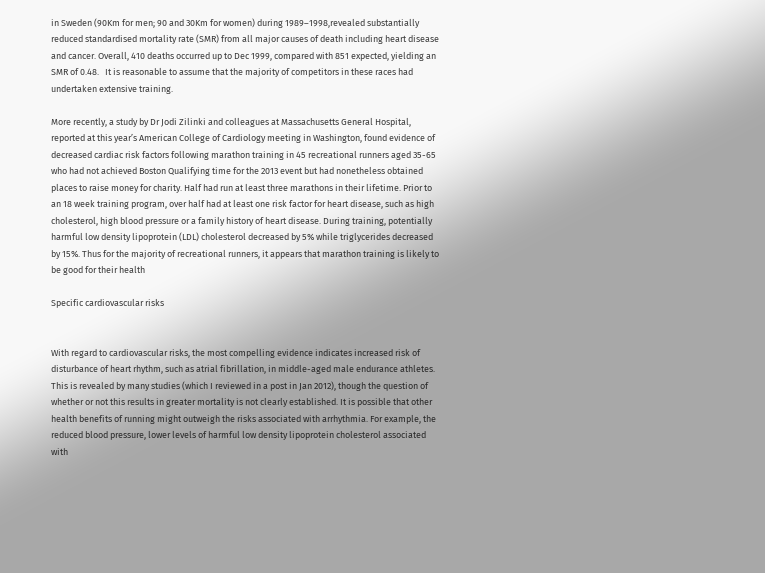in Sweden (90Km for men; 90 and 30Km for women) during 1989–1998,revealed substantially reduced standardised mortality rate (SMR) from all major causes of death including heart disease and cancer. Overall, 410 deaths occurred up to Dec 1999, compared with 851 expected, yielding an SMR of 0.48.   It is reasonable to assume that the majority of competitors in these races had undertaken extensive training.

More recently, a study by Dr Jodi Zilinki and colleagues at Massachusetts General Hospital, reported at this year’s American College of Cardiology meeting in Washington, found evidence of decreased cardiac risk factors following marathon training in 45 recreational runners aged 35-65 who had not achieved Boston Qualifying time for the 2013 event but had nonetheless obtained places to raise money for charity. Half had run at least three marathons in their lifetime. Prior to an 18 week training program, over half had at least one risk factor for heart disease, such as high cholesterol, high blood pressure or a family history of heart disease. During training, potentially harmful low density lipoprotein (LDL) cholesterol decreased by 5% while triglycerides decreased by 15%. Thus for the majority of recreational runners, it appears that marathon training is likely to be good for their health

Specific cardiovascular risks


With regard to cardiovascular risks, the most compelling evidence indicates increased risk of disturbance of heart rhythm, such as atrial fibrillation, in middle-aged male endurance athletes. This is revealed by many studies (which I reviewed in a post in Jan 2012), though the question of whether or not this results in greater mortality is not clearly established. It is possible that other health benefits of running might outweigh the risks associated with arrhythmia. For example, the reduced blood pressure, lower levels of harmful low density lipoprotein cholesterol associated with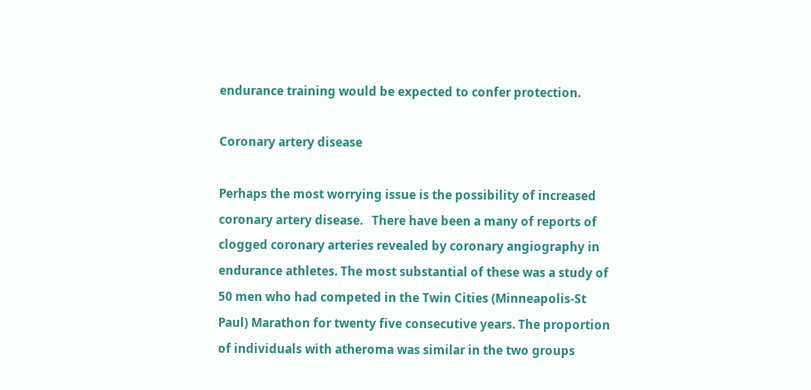endurance training would be expected to confer protection.

Coronary artery disease

Perhaps the most worrying issue is the possibility of increased coronary artery disease.   There have been a many of reports of clogged coronary arteries revealed by coronary angiography in endurance athletes. The most substantial of these was a study of 50 men who had competed in the Twin Cities (Minneapolis-St Paul) Marathon for twenty five consecutive years. The proportion of individuals with atheroma was similar in the two groups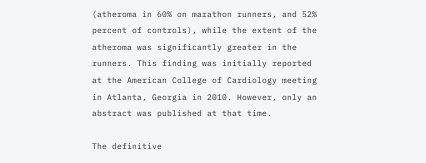(atheroma in 60% on marathon runners, and 52% percent of controls), while the extent of the atheroma was significantly greater in the runners. This finding was initially reported at the American College of Cardiology meeting in Atlanta, Georgia in 2010. However, only an abstract was published at that time.

The definitive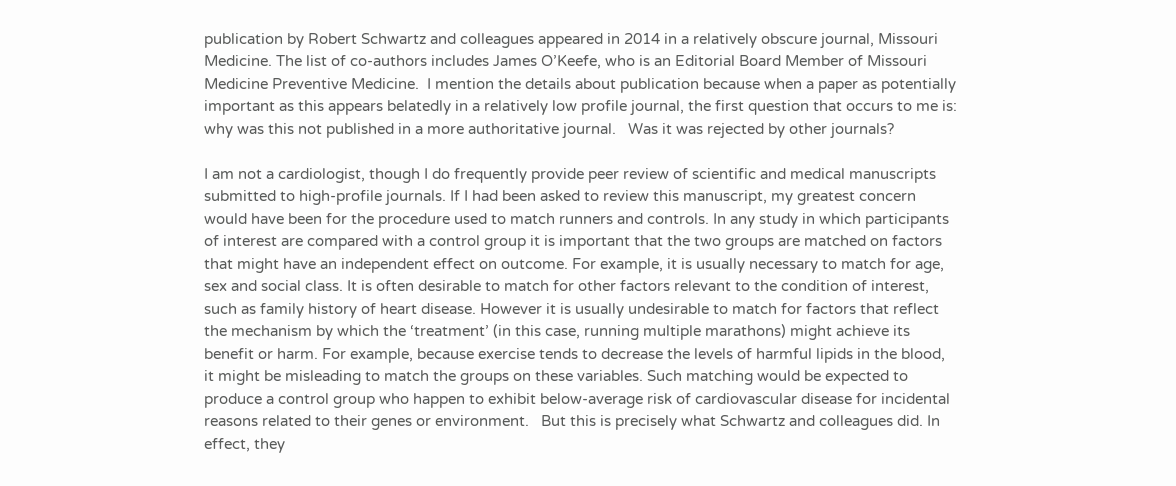publication by Robert Schwartz and colleagues appeared in 2014 in a relatively obscure journal, Missouri Medicine. The list of co-authors includes James O’Keefe, who is an Editorial Board Member of Missouri Medicine Preventive Medicine.  I mention the details about publication because when a paper as potentially important as this appears belatedly in a relatively low profile journal, the first question that occurs to me is: why was this not published in a more authoritative journal.   Was it was rejected by other journals?

I am not a cardiologist, though I do frequently provide peer review of scientific and medical manuscripts submitted to high-profile journals. If I had been asked to review this manuscript, my greatest concern would have been for the procedure used to match runners and controls. In any study in which participants of interest are compared with a control group it is important that the two groups are matched on factors that might have an independent effect on outcome. For example, it is usually necessary to match for age, sex and social class. It is often desirable to match for other factors relevant to the condition of interest, such as family history of heart disease. However it is usually undesirable to match for factors that reflect the mechanism by which the ‘treatment’ (in this case, running multiple marathons) might achieve its benefit or harm. For example, because exercise tends to decrease the levels of harmful lipids in the blood, it might be misleading to match the groups on these variables. Such matching would be expected to produce a control group who happen to exhibit below-average risk of cardiovascular disease for incidental reasons related to their genes or environment.   But this is precisely what Schwartz and colleagues did. In effect, they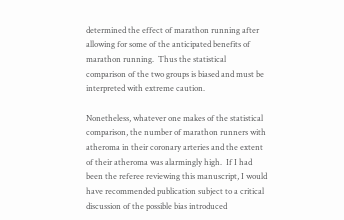determined the effect of marathon running after allowing for some of the anticipated benefits of marathon running.  Thus the statistical comparison of the two groups is biased and must be interpreted with extreme caution.

Nonetheless, whatever one makes of the statistical comparison, the number of marathon runners with atheroma in their coronary arteries and the extent of their atheroma was alarmingly high.  If I had been the referee reviewing this manuscript, I would have recommended publication subject to a critical discussion of the possible bias introduced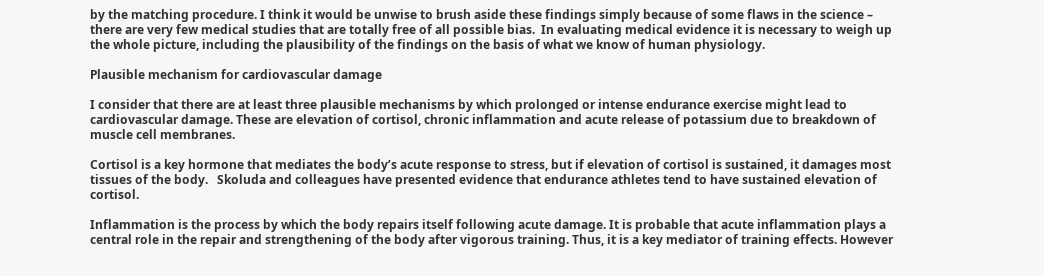by the matching procedure. I think it would be unwise to brush aside these findings simply because of some flaws in the science – there are very few medical studies that are totally free of all possible bias.  In evaluating medical evidence it is necessary to weigh up the whole picture, including the plausibility of the findings on the basis of what we know of human physiology.

Plausible mechanism for cardiovascular damage

I consider that there are at least three plausible mechanisms by which prolonged or intense endurance exercise might lead to cardiovascular damage. These are elevation of cortisol, chronic inflammation and acute release of potassium due to breakdown of muscle cell membranes.

Cortisol is a key hormone that mediates the body’s acute response to stress, but if elevation of cortisol is sustained, it damages most tissues of the body.   Skoluda and colleagues have presented evidence that endurance athletes tend to have sustained elevation of cortisol.

Inflammation is the process by which the body repairs itself following acute damage. It is probable that acute inflammation plays a central role in the repair and strengthening of the body after vigorous training. Thus, it is a key mediator of training effects. However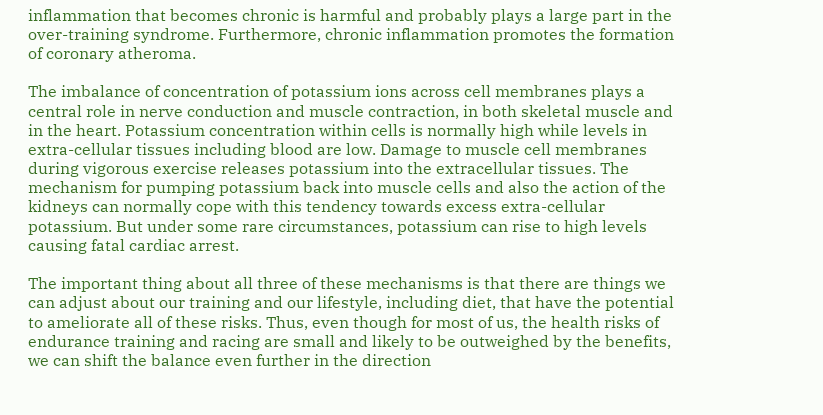inflammation that becomes chronic is harmful and probably plays a large part in the over-training syndrome. Furthermore, chronic inflammation promotes the formation of coronary atheroma.

The imbalance of concentration of potassium ions across cell membranes plays a central role in nerve conduction and muscle contraction, in both skeletal muscle and in the heart. Potassium concentration within cells is normally high while levels in extra-cellular tissues including blood are low. Damage to muscle cell membranes during vigorous exercise releases potassium into the extracellular tissues. The mechanism for pumping potassium back into muscle cells and also the action of the kidneys can normally cope with this tendency towards excess extra-cellular potassium. But under some rare circumstances, potassium can rise to high levels causing fatal cardiac arrest.

The important thing about all three of these mechanisms is that there are things we can adjust about our training and our lifestyle, including diet, that have the potential to ameliorate all of these risks. Thus, even though for most of us, the health risks of endurance training and racing are small and likely to be outweighed by the benefits, we can shift the balance even further in the direction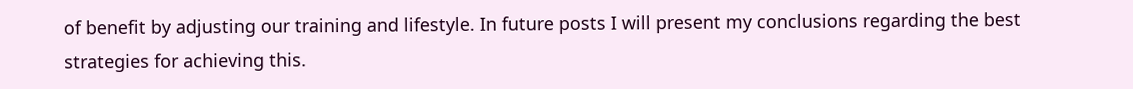of benefit by adjusting our training and lifestyle. In future posts I will present my conclusions regarding the best strategies for achieving this.